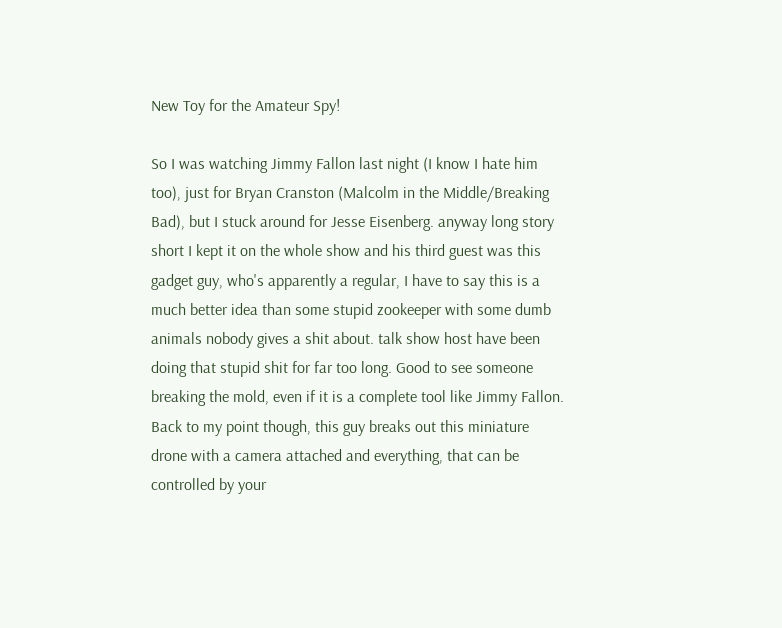New Toy for the Amateur Spy!

So I was watching Jimmy Fallon last night (I know I hate him too), just for Bryan Cranston (Malcolm in the Middle/Breaking Bad), but I stuck around for Jesse Eisenberg. anyway long story short I kept it on the whole show and his third guest was this gadget guy, who's apparently a regular, I have to say this is a much better idea than some stupid zookeeper with some dumb animals nobody gives a shit about. talk show host have been doing that stupid shit for far too long. Good to see someone breaking the mold, even if it is a complete tool like Jimmy Fallon. Back to my point though, this guy breaks out this miniature drone with a camera attached and everything, that can be controlled by your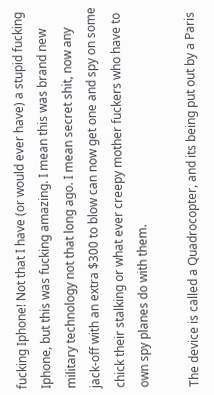fucking Iphone! Not that I have (or would ever have) a stupid fucking Iphone, but this was fucking amazing. I mean this was brand new military technology not that long ago. I mean secret shit, now any jack-off with an extra $300 to blow can now get one and spy on some chick their stalking or what ever creepy mother fuckers who have to own spy planes do with them.

The device is called a Quadrocopter, and its being put out by a Paris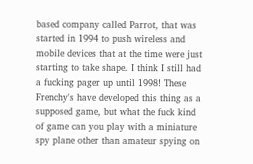based company called Parrot, that was started in 1994 to push wireless and mobile devices that at the time were just starting to take shape. I think I still had a fucking pager up until 1998! These Frenchy's have developed this thing as a supposed game, but what the fuck kind of game can you play with a miniature spy plane other than amateur spying on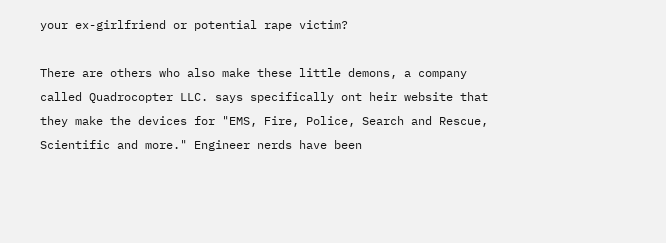your ex-girlfriend or potential rape victim?

There are others who also make these little demons, a company called Quadrocopter LLC. says specifically ont heir website that they make the devices for "EMS, Fire, Police, Search and Rescue, Scientific and more." Engineer nerds have been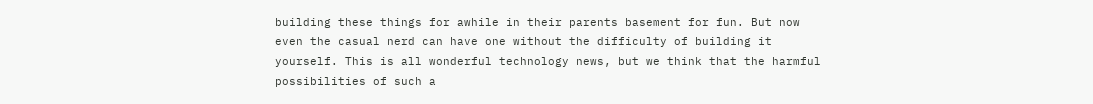building these things for awhile in their parents basement for fun. But now even the casual nerd can have one without the difficulty of building it yourself. This is all wonderful technology news, but we think that the harmful possibilities of such a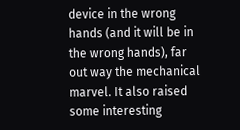device in the wrong hands (and it will be in the wrong hands), far out way the mechanical marvel. It also raised some interesting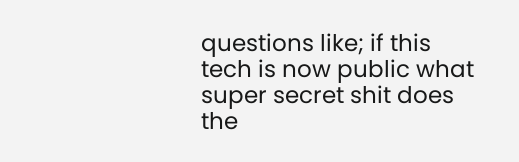questions like; if this tech is now public what super secret shit does the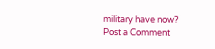military have now?
Post a Comment